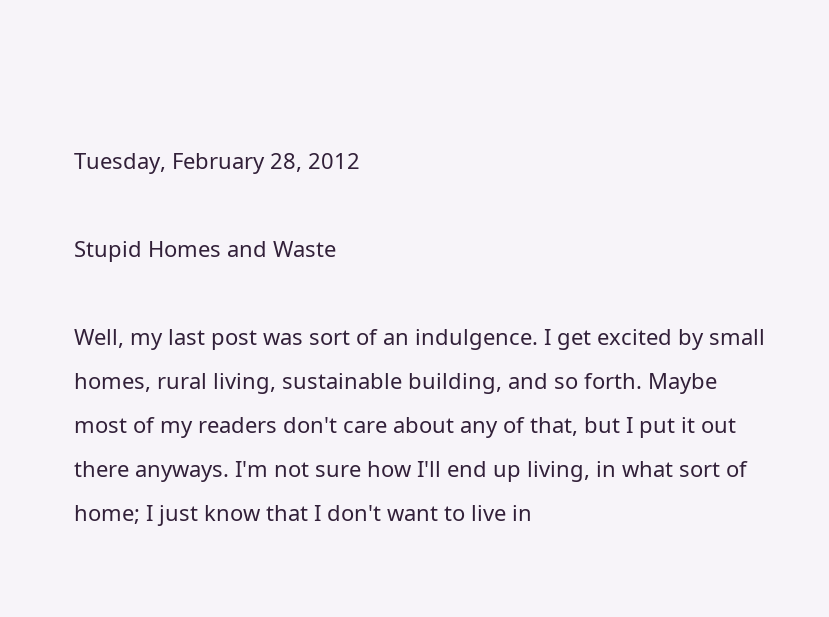Tuesday, February 28, 2012

Stupid Homes and Waste

Well, my last post was sort of an indulgence. I get excited by small homes, rural living, sustainable building, and so forth. Maybe most of my readers don't care about any of that, but I put it out there anyways. I'm not sure how I'll end up living, in what sort of home; I just know that I don't want to live in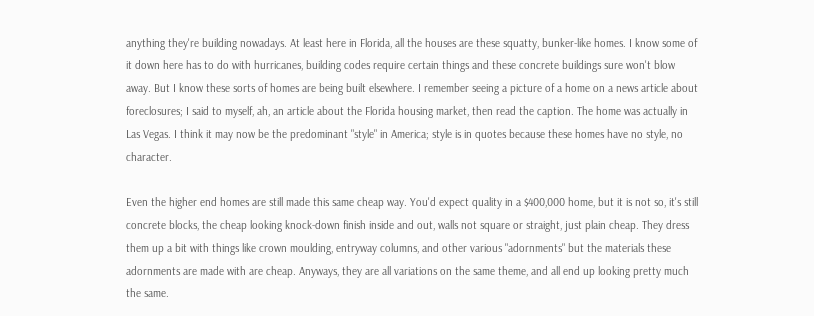anything they're building nowadays. At least here in Florida, all the houses are these squatty, bunker-like homes. I know some of it down here has to do with hurricanes, building codes require certain things and these concrete buildings sure won't blow away. But I know these sorts of homes are being built elsewhere. I remember seeing a picture of a home on a news article about foreclosures; I said to myself, ah, an article about the Florida housing market, then read the caption. The home was actually in Las Vegas. I think it may now be the predominant "style" in America; style is in quotes because these homes have no style, no character.

Even the higher end homes are still made this same cheap way. You'd expect quality in a $400,000 home, but it is not so, it's still concrete blocks, the cheap looking knock-down finish inside and out, walls not square or straight, just plain cheap. They dress them up a bit with things like crown moulding, entryway columns, and other various "adornments" but the materials these adornments are made with are cheap. Anyways, they are all variations on the same theme, and all end up looking pretty much the same.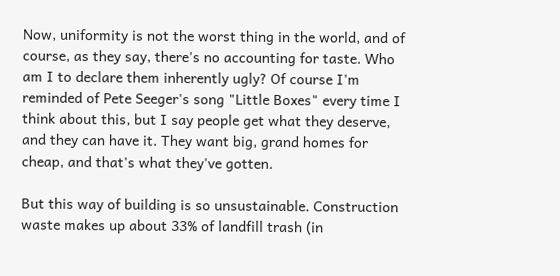Now, uniformity is not the worst thing in the world, and of course, as they say, there's no accounting for taste. Who am I to declare them inherently ugly? Of course I'm reminded of Pete Seeger's song "Little Boxes" every time I think about this, but I say people get what they deserve, and they can have it. They want big, grand homes for cheap, and that's what they've gotten.

But this way of building is so unsustainable. Construction waste makes up about 33% of landfill trash (in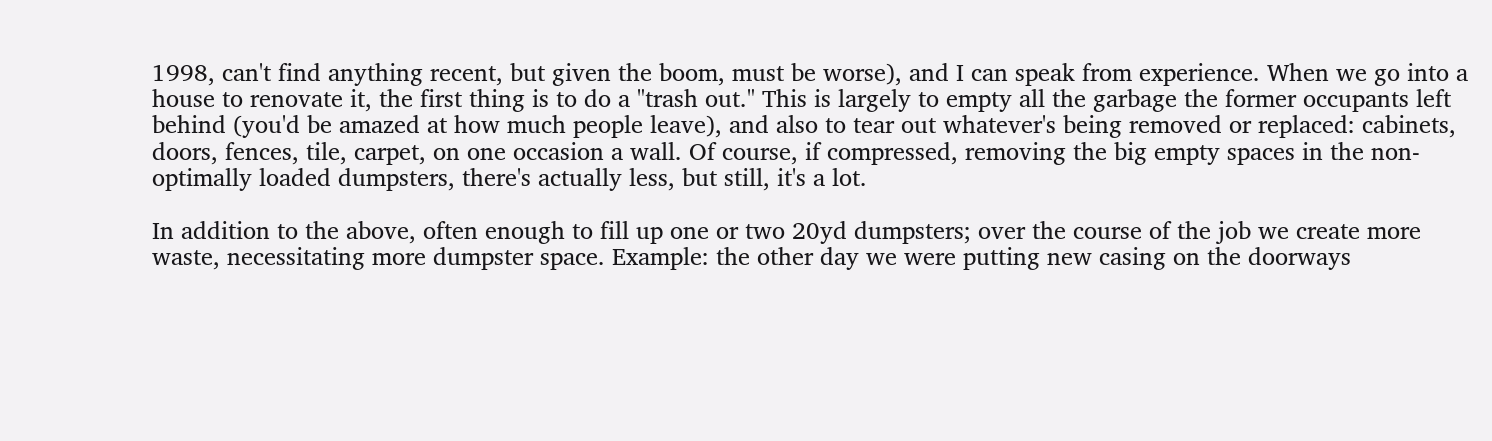1998, can't find anything recent, but given the boom, must be worse), and I can speak from experience. When we go into a house to renovate it, the first thing is to do a "trash out." This is largely to empty all the garbage the former occupants left behind (you'd be amazed at how much people leave), and also to tear out whatever's being removed or replaced: cabinets, doors, fences, tile, carpet, on one occasion a wall. Of course, if compressed, removing the big empty spaces in the non-optimally loaded dumpsters, there's actually less, but still, it's a lot.

In addition to the above, often enough to fill up one or two 20yd dumpsters; over the course of the job we create more waste, necessitating more dumpster space. Example: the other day we were putting new casing on the doorways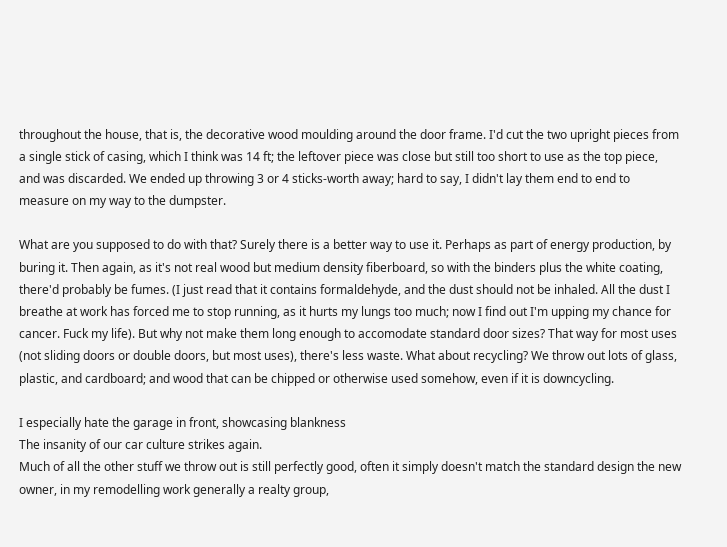throughout the house, that is, the decorative wood moulding around the door frame. I'd cut the two upright pieces from a single stick of casing, which I think was 14 ft; the leftover piece was close but still too short to use as the top piece, and was discarded. We ended up throwing 3 or 4 sticks-worth away; hard to say, I didn't lay them end to end to measure on my way to the dumpster.

What are you supposed to do with that? Surely there is a better way to use it. Perhaps as part of energy production, by buring it. Then again, as it's not real wood but medium density fiberboard, so with the binders plus the white coating, there'd probably be fumes. (I just read that it contains formaldehyde, and the dust should not be inhaled. All the dust I breathe at work has forced me to stop running, as it hurts my lungs too much; now I find out I'm upping my chance for cancer. Fuck my life). But why not make them long enough to accomodate standard door sizes? That way for most uses (not sliding doors or double doors, but most uses), there's less waste. What about recycling? We throw out lots of glass, plastic, and cardboard; and wood that can be chipped or otherwise used somehow, even if it is downcycling.

I especially hate the garage in front, showcasing blankness
The insanity of our car culture strikes again.
Much of all the other stuff we throw out is still perfectly good, often it simply doesn't match the standard design the new owner, in my remodelling work generally a realty group,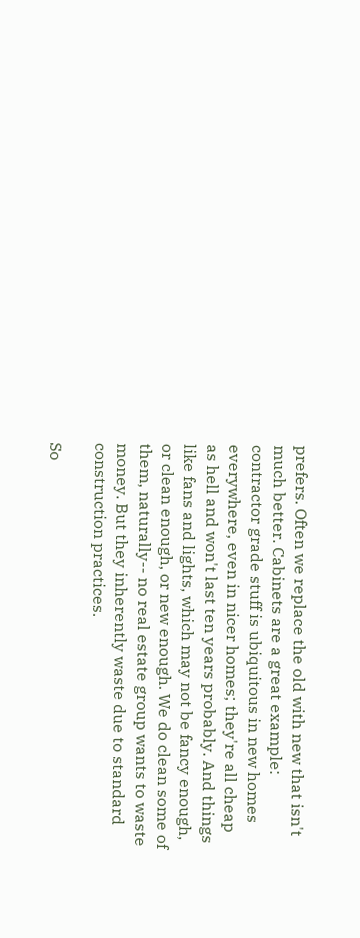prefers. Often we replace the old with new that isn't much better. Cabinets are a great example: contractor grade stuff is ubiquitous in new homes everywhere, even in nicer homes; they're all cheap as hell and won't last ten years probably. And things like fans and lights, which may not be fancy enough, or clean enough, or new enough. We do clean some of them, naturally-- no real estate group wants to waste money. But they inherently waste due to standard construction practices.

So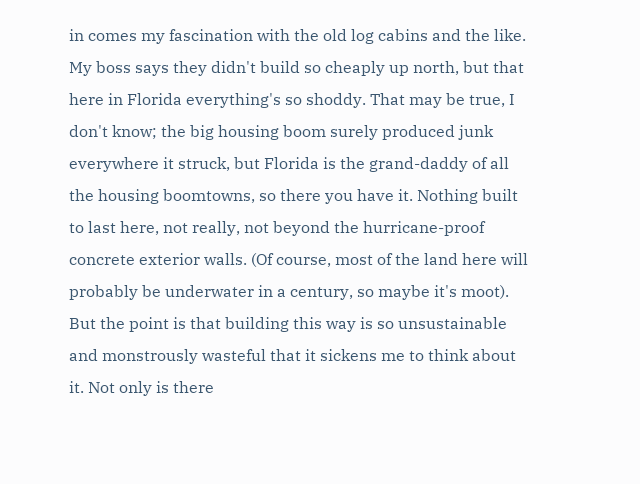in comes my fascination with the old log cabins and the like. My boss says they didn't build so cheaply up north, but that here in Florida everything's so shoddy. That may be true, I don't know; the big housing boom surely produced junk everywhere it struck, but Florida is the grand-daddy of all the housing boomtowns, so there you have it. Nothing built to last here, not really, not beyond the hurricane-proof concrete exterior walls. (Of course, most of the land here will probably be underwater in a century, so maybe it's moot). But the point is that building this way is so unsustainable and monstrously wasteful that it sickens me to think about it. Not only is there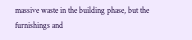massive waste in the building phase, but the furnishings and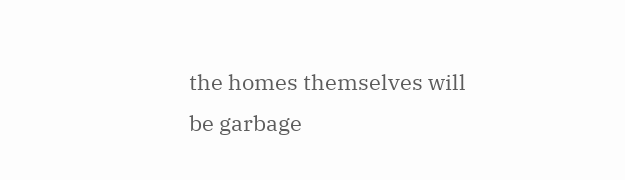the homes themselves will be garbage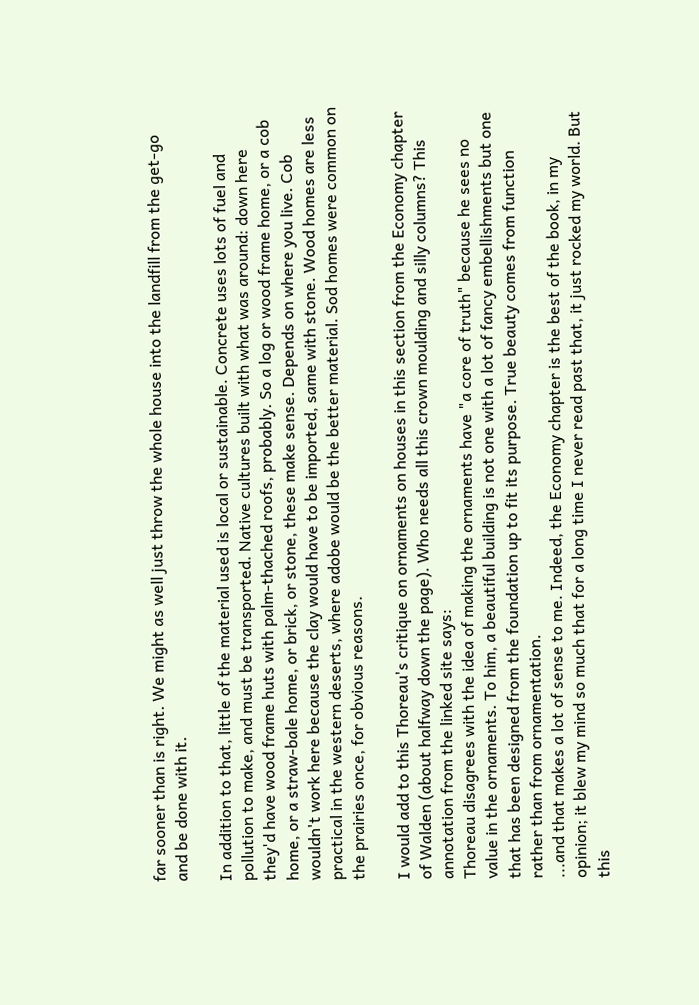far sooner than is right. We might as well just throw the whole house into the landfill from the get-go and be done with it.

In addition to that, little of the material used is local or sustainable. Concrete uses lots of fuel and pollution to make, and must be transported. Native cultures built with what was around: down here they'd have wood frame huts with palm-thached roofs, probably. So a log or wood frame home, or a cob home, or a straw-bale home, or brick, or stone, these make sense. Depends on where you live. Cob wouldn't work here because the clay would have to be imported, same with stone. Wood homes are less practical in the western deserts, where adobe would be the better material. Sod homes were common on the prairies once, for obvious reasons.

I would add to this Thoreau's critique on ornaments on houses in this section from the Economy chapter of Walden (about halfway down the page). Who needs all this crown moulding and silly columns? This annotation from the linked site says:
Thoreau disagrees with the idea of making the ornaments have "a core of truth" because he sees no value in the ornaments. To him, a beautiful building is not one with a lot of fancy embellishments but one that has been designed from the foundation up to fit its purpose. True beauty comes from function rather than from ornamentation.
...and that makes a lot of sense to me. Indeed, the Economy chapter is the best of the book, in my opinion; it blew my mind so much that for a long time I never read past that, it just rocked my world. But this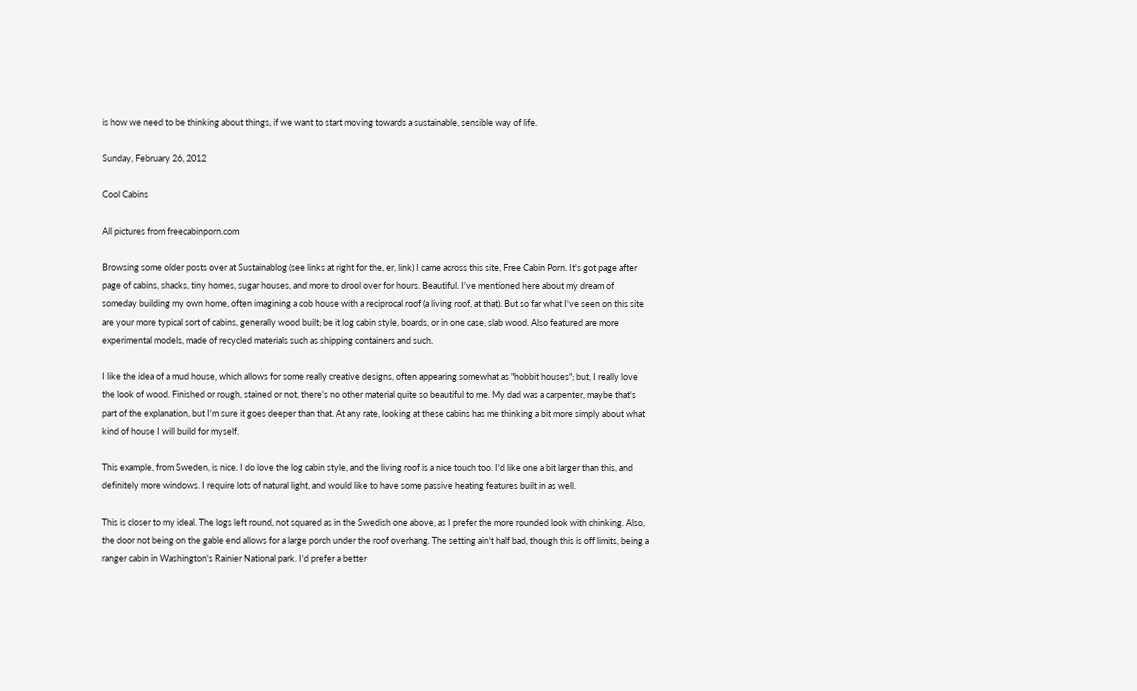is how we need to be thinking about things, if we want to start moving towards a sustainable, sensible way of life.

Sunday, February 26, 2012

Cool Cabins

All pictures from freecabinporn.com

Browsing some older posts over at Sustainablog (see links at right for the, er, link) I came across this site, Free Cabin Porn. It's got page after page of cabins, shacks, tiny homes, sugar houses, and more to drool over for hours. Beautiful. I've mentioned here about my dream of someday building my own home, often imagining a cob house with a reciprocal roof (a living roof, at that). But so far what I've seen on this site are your more typical sort of cabins, generally wood built; be it log cabin style, boards, or in one case, slab wood. Also featured are more experimental models, made of recycled materials such as shipping containers and such.

I like the idea of a mud house, which allows for some really creative designs, often appearing somewhat as "hobbit houses"; but, I really love the look of wood. Finished or rough, stained or not, there's no other material quite so beautiful to me. My dad was a carpenter, maybe that's part of the explanation, but I'm sure it goes deeper than that. At any rate, looking at these cabins has me thinking a bit more simply about what kind of house I will build for myself.

This example, from Sweden, is nice. I do love the log cabin style, and the living roof is a nice touch too. I'd like one a bit larger than this, and definitely more windows. I require lots of natural light, and would like to have some passive heating features built in as well.

This is closer to my ideal. The logs left round, not squared as in the Swedish one above, as I prefer the more rounded look with chinking. Also, the door not being on the gable end allows for a large porch under the roof overhang. The setting ain't half bad, though this is off limits, being a ranger cabin in Washington's Rainier National park. I'd prefer a better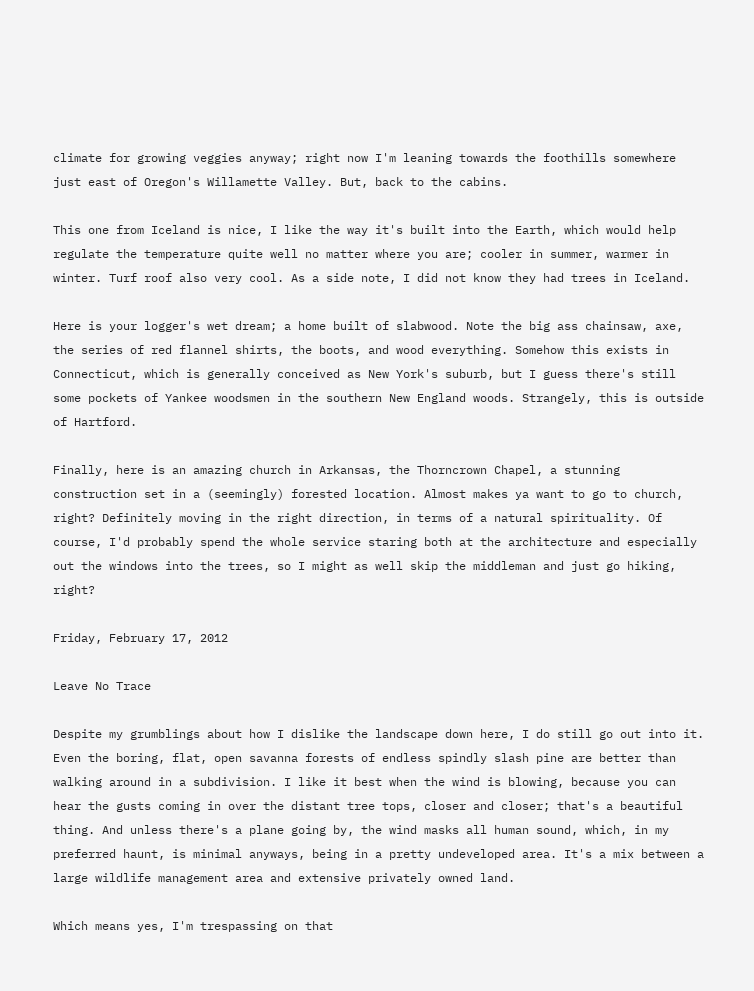climate for growing veggies anyway; right now I'm leaning towards the foothills somewhere just east of Oregon's Willamette Valley. But, back to the cabins.

This one from Iceland is nice, I like the way it's built into the Earth, which would help regulate the temperature quite well no matter where you are; cooler in summer, warmer in winter. Turf roof also very cool. As a side note, I did not know they had trees in Iceland.

Here is your logger's wet dream; a home built of slabwood. Note the big ass chainsaw, axe, the series of red flannel shirts, the boots, and wood everything. Somehow this exists in Connecticut, which is generally conceived as New York's suburb, but I guess there's still some pockets of Yankee woodsmen in the southern New England woods. Strangely, this is outside of Hartford.

Finally, here is an amazing church in Arkansas, the Thorncrown Chapel, a stunning construction set in a (seemingly) forested location. Almost makes ya want to go to church, right? Definitely moving in the right direction, in terms of a natural spirituality. Of course, I'd probably spend the whole service staring both at the architecture and especially out the windows into the trees, so I might as well skip the middleman and just go hiking, right?

Friday, February 17, 2012

Leave No Trace

Despite my grumblings about how I dislike the landscape down here, I do still go out into it. Even the boring, flat, open savanna forests of endless spindly slash pine are better than walking around in a subdivision. I like it best when the wind is blowing, because you can hear the gusts coming in over the distant tree tops, closer and closer; that's a beautiful thing. And unless there's a plane going by, the wind masks all human sound, which, in my preferred haunt, is minimal anyways, being in a pretty undeveloped area. It's a mix between a large wildlife management area and extensive privately owned land.

Which means yes, I'm trespassing on that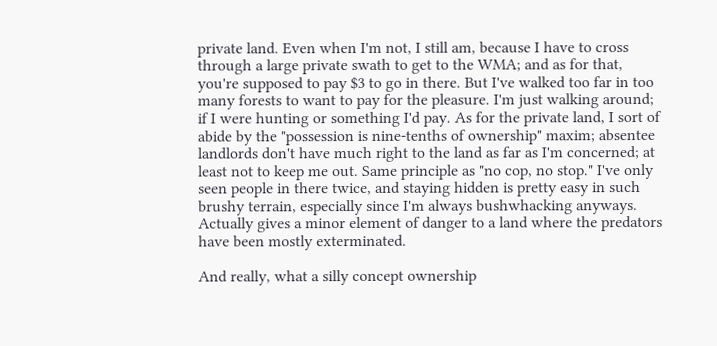private land. Even when I'm not, I still am, because I have to cross through a large private swath to get to the WMA; and as for that, you're supposed to pay $3 to go in there. But I've walked too far in too many forests to want to pay for the pleasure. I'm just walking around; if I were hunting or something I'd pay. As for the private land, I sort of abide by the "possession is nine-tenths of ownership" maxim; absentee landlords don't have much right to the land as far as I'm concerned; at least not to keep me out. Same principle as "no cop, no stop." I've only seen people in there twice, and staying hidden is pretty easy in such brushy terrain, especially since I'm always bushwhacking anyways. Actually gives a minor element of danger to a land where the predators have been mostly exterminated.

And really, what a silly concept ownership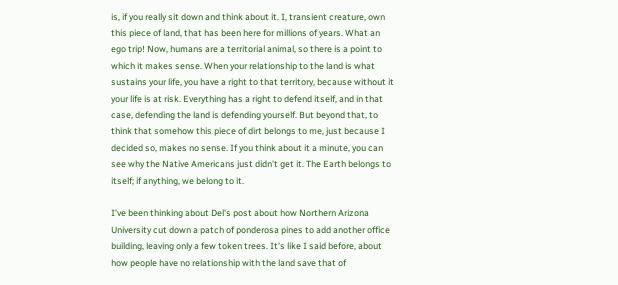is, if you really sit down and think about it. I, transient creature, own this piece of land, that has been here for millions of years. What an ego trip! Now, humans are a territorial animal, so there is a point to which it makes sense. When your relationship to the land is what sustains your life, you have a right to that territory, because without it your life is at risk. Everything has a right to defend itself, and in that case, defending the land is defending yourself. But beyond that, to think that somehow this piece of dirt belongs to me, just because I decided so, makes no sense. If you think about it a minute, you can see why the Native Americans just didn't get it. The Earth belongs to itself; if anything, we belong to it.

I've been thinking about Del's post about how Northern Arizona University cut down a patch of ponderosa pines to add another office building, leaving only a few token trees. It's like I said before, about how people have no relationship with the land save that of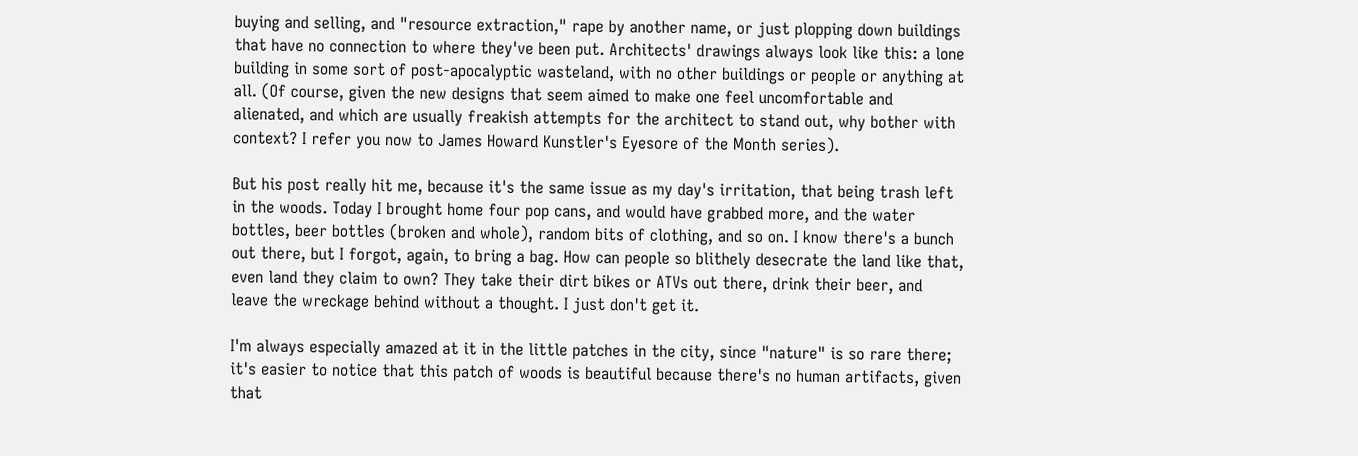buying and selling, and "resource extraction," rape by another name, or just plopping down buildings that have no connection to where they've been put. Architects' drawings always look like this: a lone building in some sort of post-apocalyptic wasteland, with no other buildings or people or anything at all. (Of course, given the new designs that seem aimed to make one feel uncomfortable and alienated, and which are usually freakish attempts for the architect to stand out, why bother with context? I refer you now to James Howard Kunstler's Eyesore of the Month series).

But his post really hit me, because it's the same issue as my day's irritation, that being trash left in the woods. Today I brought home four pop cans, and would have grabbed more, and the water bottles, beer bottles (broken and whole), random bits of clothing, and so on. I know there's a bunch out there, but I forgot, again, to bring a bag. How can people so blithely desecrate the land like that, even land they claim to own? They take their dirt bikes or ATVs out there, drink their beer, and leave the wreckage behind without a thought. I just don't get it.

I'm always especially amazed at it in the little patches in the city, since "nature" is so rare there; it's easier to notice that this patch of woods is beautiful because there's no human artifacts, given that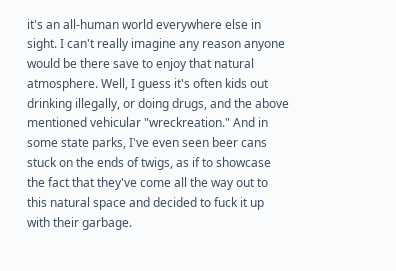it's an all-human world everywhere else in sight. I can't really imagine any reason anyone would be there save to enjoy that natural atmosphere. Well, I guess it's often kids out drinking illegally, or doing drugs, and the above mentioned vehicular "wreckreation." And in some state parks, I've even seen beer cans stuck on the ends of twigs, as if to showcase the fact that they've come all the way out to this natural space and decided to fuck it up with their garbage.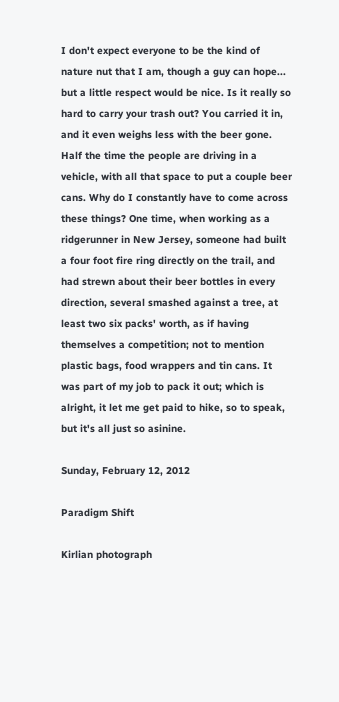I don't expect everyone to be the kind of nature nut that I am, though a guy can hope... but a little respect would be nice. Is it really so hard to carry your trash out? You carried it in, and it even weighs less with the beer gone. Half the time the people are driving in a vehicle, with all that space to put a couple beer cans. Why do I constantly have to come across these things? One time, when working as a ridgerunner in New Jersey, someone had built a four foot fire ring directly on the trail, and had strewn about their beer bottles in every direction, several smashed against a tree, at least two six packs' worth, as if having themselves a competition; not to mention plastic bags, food wrappers and tin cans. It was part of my job to pack it out; which is alright, it let me get paid to hike, so to speak, but it's all just so asinine.

Sunday, February 12, 2012

Paradigm Shift

Kirlian photograph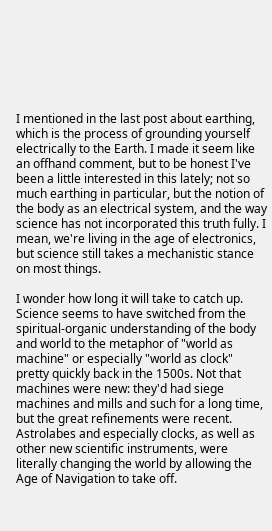I mentioned in the last post about earthing, which is the process of grounding yourself electrically to the Earth. I made it seem like an offhand comment, but to be honest I've been a little interested in this lately; not so much earthing in particular, but the notion of the body as an electrical system, and the way science has not incorporated this truth fully. I mean, we're living in the age of electronics, but science still takes a mechanistic stance on most things.

I wonder how long it will take to catch up. Science seems to have switched from the spiritual-organic understanding of the body and world to the metaphor of "world as machine" or especially "world as clock" pretty quickly back in the 1500s. Not that machines were new: they'd had siege machines and mills and such for a long time, but the great refinements were recent. Astrolabes and especially clocks, as well as other new scientific instruments, were literally changing the world by allowing the Age of Navigation to take off.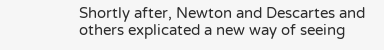Shortly after, Newton and Descartes and others explicated a new way of seeing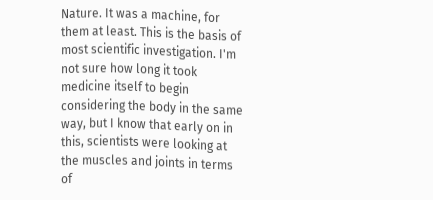Nature. It was a machine, for them at least. This is the basis of most scientific investigation. I'm not sure how long it took medicine itself to begin considering the body in the same way, but I know that early on in this, scientists were looking at the muscles and joints in terms of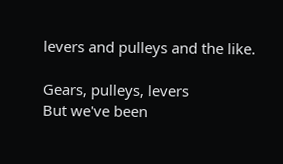levers and pulleys and the like.

Gears, pulleys, levers
But we've been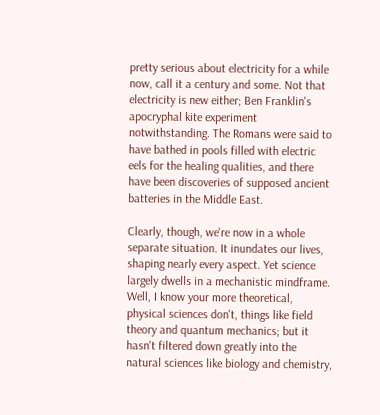pretty serious about electricity for a while now, call it a century and some. Not that electricity is new either; Ben Franklin's apocryphal kite experiment notwithstanding. The Romans were said to have bathed in pools filled with electric eels for the healing qualities, and there have been discoveries of supposed ancient batteries in the Middle East.

Clearly, though, we're now in a whole separate situation. It inundates our lives, shaping nearly every aspect. Yet science largely dwells in a mechanistic mindframe. Well, I know your more theoretical, physical sciences don't, things like field theory and quantum mechanics; but it hasn't filtered down greatly into the natural sciences like biology and chemistry,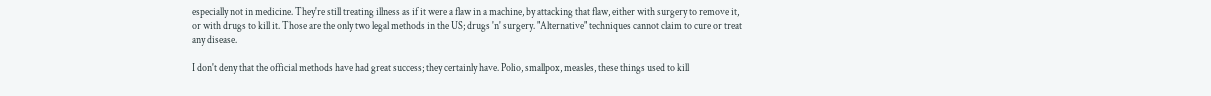especially not in medicine. They're still treating illness as if it were a flaw in a machine, by attacking that flaw, either with surgery to remove it, or with drugs to kill it. Those are the only two legal methods in the US; drugs 'n' surgery. "Alternative" techniques cannot claim to cure or treat any disease.

I don't deny that the official methods have had great success; they certainly have. Polio, smallpox, measles, these things used to kill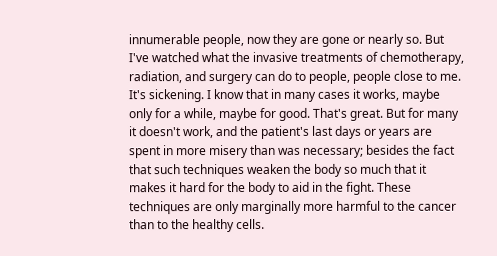innumerable people, now they are gone or nearly so. But I've watched what the invasive treatments of chemotherapy, radiation, and surgery can do to people, people close to me. It's sickening. I know that in many cases it works, maybe only for a while, maybe for good. That's great. But for many it doesn't work, and the patient's last days or years are spent in more misery than was necessary; besides the fact that such techniques weaken the body so much that it makes it hard for the body to aid in the fight. These techniques are only marginally more harmful to the cancer than to the healthy cells.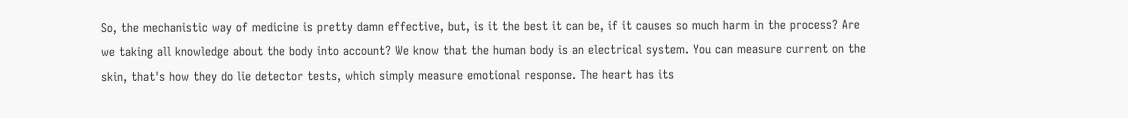So, the mechanistic way of medicine is pretty damn effective, but, is it the best it can be, if it causes so much harm in the process? Are we taking all knowledge about the body into account? We know that the human body is an electrical system. You can measure current on the skin, that's how they do lie detector tests, which simply measure emotional response. The heart has its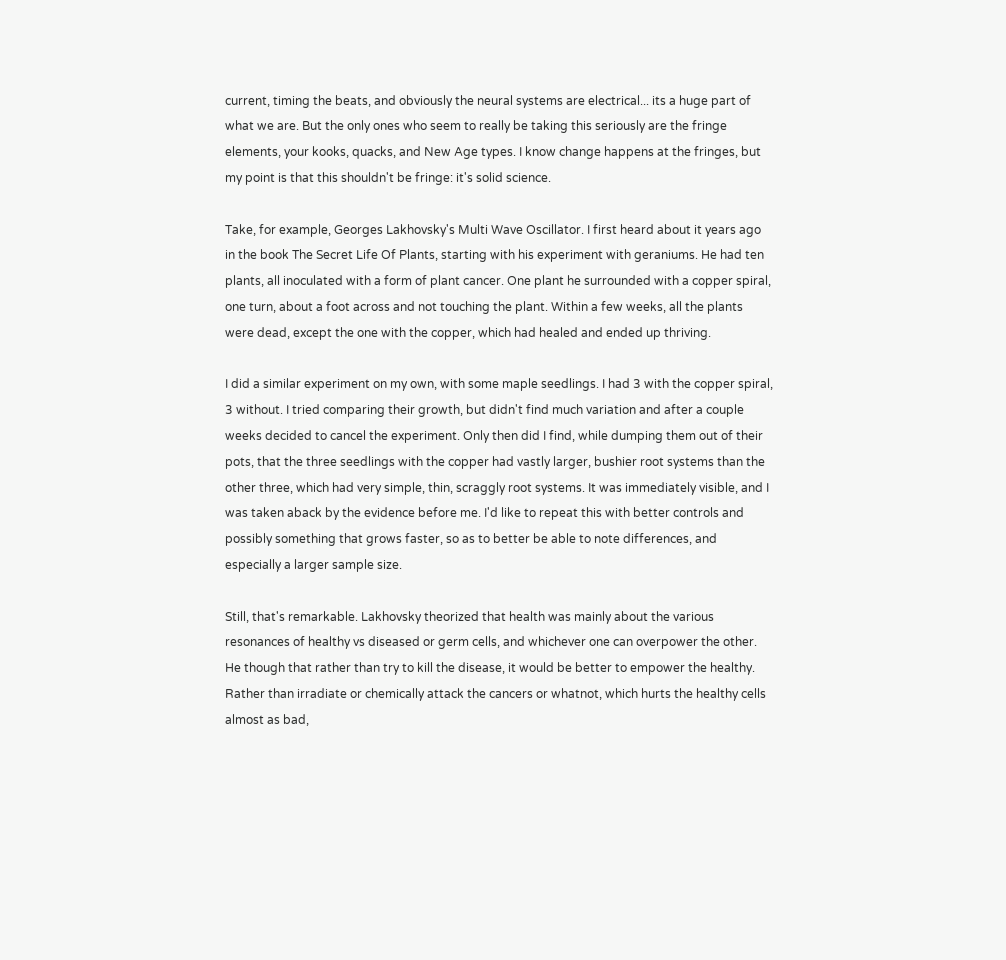current, timing the beats, and obviously the neural systems are electrical... its a huge part of what we are. But the only ones who seem to really be taking this seriously are the fringe elements, your kooks, quacks, and New Age types. I know change happens at the fringes, but my point is that this shouldn't be fringe: it's solid science.

Take, for example, Georges Lakhovsky's Multi Wave Oscillator. I first heard about it years ago in the book The Secret Life Of Plants, starting with his experiment with geraniums. He had ten plants, all inoculated with a form of plant cancer. One plant he surrounded with a copper spiral, one turn, about a foot across and not touching the plant. Within a few weeks, all the plants were dead, except the one with the copper, which had healed and ended up thriving.

I did a similar experiment on my own, with some maple seedlings. I had 3 with the copper spiral, 3 without. I tried comparing their growth, but didn't find much variation and after a couple weeks decided to cancel the experiment. Only then did I find, while dumping them out of their pots, that the three seedlings with the copper had vastly larger, bushier root systems than the other three, which had very simple, thin, scraggly root systems. It was immediately visible, and I was taken aback by the evidence before me. I'd like to repeat this with better controls and possibly something that grows faster, so as to better be able to note differences, and especially a larger sample size.

Still, that's remarkable. Lakhovsky theorized that health was mainly about the various resonances of healthy vs diseased or germ cells, and whichever one can overpower the other. He though that rather than try to kill the disease, it would be better to empower the healthy. Rather than irradiate or chemically attack the cancers or whatnot, which hurts the healthy cells almost as bad,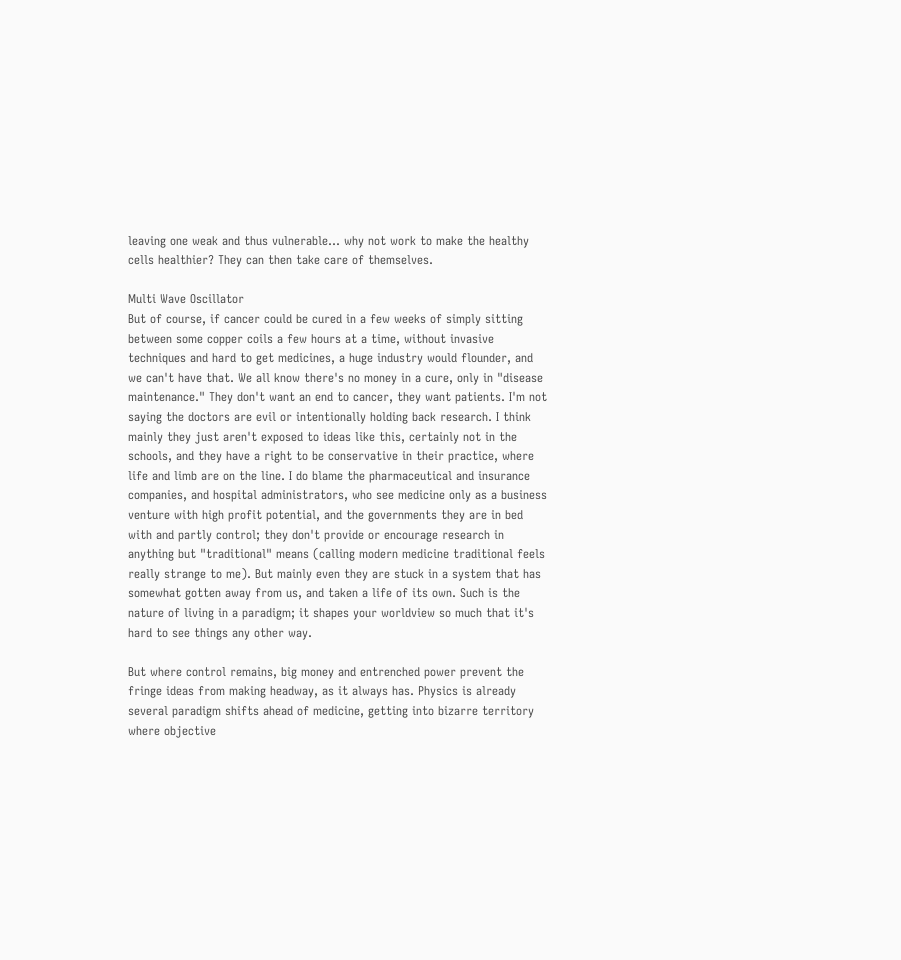leaving one weak and thus vulnerable... why not work to make the healthy cells healthier? They can then take care of themselves.

Multi Wave Oscillator
But of course, if cancer could be cured in a few weeks of simply sitting between some copper coils a few hours at a time, without invasive techniques and hard to get medicines, a huge industry would flounder, and we can't have that. We all know there's no money in a cure, only in "disease maintenance." They don't want an end to cancer, they want patients. I'm not saying the doctors are evil or intentionally holding back research. I think mainly they just aren't exposed to ideas like this, certainly not in the schools, and they have a right to be conservative in their practice, where life and limb are on the line. I do blame the pharmaceutical and insurance companies, and hospital administrators, who see medicine only as a business venture with high profit potential, and the governments they are in bed with and partly control; they don't provide or encourage research in anything but "traditional" means (calling modern medicine traditional feels really strange to me). But mainly even they are stuck in a system that has somewhat gotten away from us, and taken a life of its own. Such is the nature of living in a paradigm; it shapes your worldview so much that it's hard to see things any other way.

But where control remains, big money and entrenched power prevent the fringe ideas from making headway, as it always has. Physics is already several paradigm shifts ahead of medicine, getting into bizarre territory where objective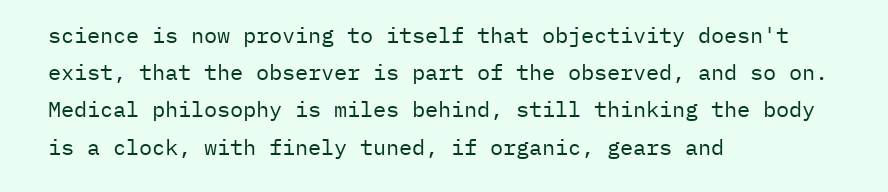science is now proving to itself that objectivity doesn't exist, that the observer is part of the observed, and so on. Medical philosophy is miles behind, still thinking the body is a clock, with finely tuned, if organic, gears and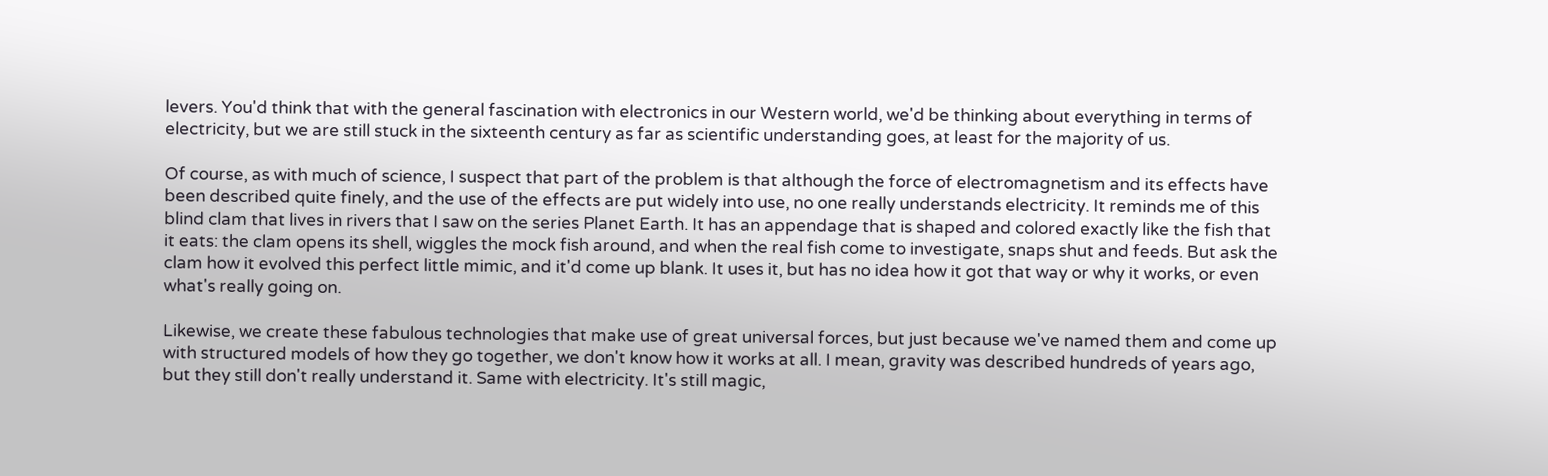levers. You'd think that with the general fascination with electronics in our Western world, we'd be thinking about everything in terms of electricity, but we are still stuck in the sixteenth century as far as scientific understanding goes, at least for the majority of us.

Of course, as with much of science, I suspect that part of the problem is that although the force of electromagnetism and its effects have been described quite finely, and the use of the effects are put widely into use, no one really understands electricity. It reminds me of this blind clam that lives in rivers that I saw on the series Planet Earth. It has an appendage that is shaped and colored exactly like the fish that it eats: the clam opens its shell, wiggles the mock fish around, and when the real fish come to investigate, snaps shut and feeds. But ask the clam how it evolved this perfect little mimic, and it'd come up blank. It uses it, but has no idea how it got that way or why it works, or even what's really going on.

Likewise, we create these fabulous technologies that make use of great universal forces, but just because we've named them and come up with structured models of how they go together, we don't know how it works at all. I mean, gravity was described hundreds of years ago, but they still don't really understand it. Same with electricity. It's still magic,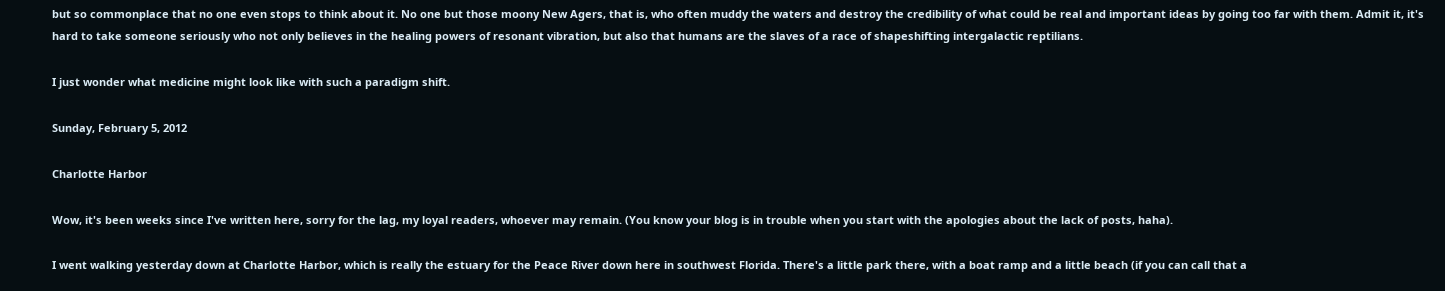but so commonplace that no one even stops to think about it. No one but those moony New Agers, that is, who often muddy the waters and destroy the credibility of what could be real and important ideas by going too far with them. Admit it, it's hard to take someone seriously who not only believes in the healing powers of resonant vibration, but also that humans are the slaves of a race of shapeshifting intergalactic reptilians.

I just wonder what medicine might look like with such a paradigm shift.

Sunday, February 5, 2012

Charlotte Harbor

Wow, it's been weeks since I've written here, sorry for the lag, my loyal readers, whoever may remain. (You know your blog is in trouble when you start with the apologies about the lack of posts, haha).

I went walking yesterday down at Charlotte Harbor, which is really the estuary for the Peace River down here in southwest Florida. There's a little park there, with a boat ramp and a little beach (if you can call that a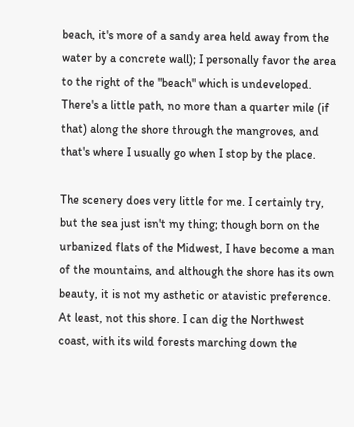beach, it's more of a sandy area held away from the water by a concrete wall); I personally favor the area to the right of the "beach" which is undeveloped. There's a little path, no more than a quarter mile (if that) along the shore through the mangroves, and that's where I usually go when I stop by the place.

The scenery does very little for me. I certainly try, but the sea just isn't my thing; though born on the urbanized flats of the Midwest, I have become a man of the mountains, and although the shore has its own beauty, it is not my asthetic or atavistic preference. At least, not this shore. I can dig the Northwest coast, with its wild forests marching down the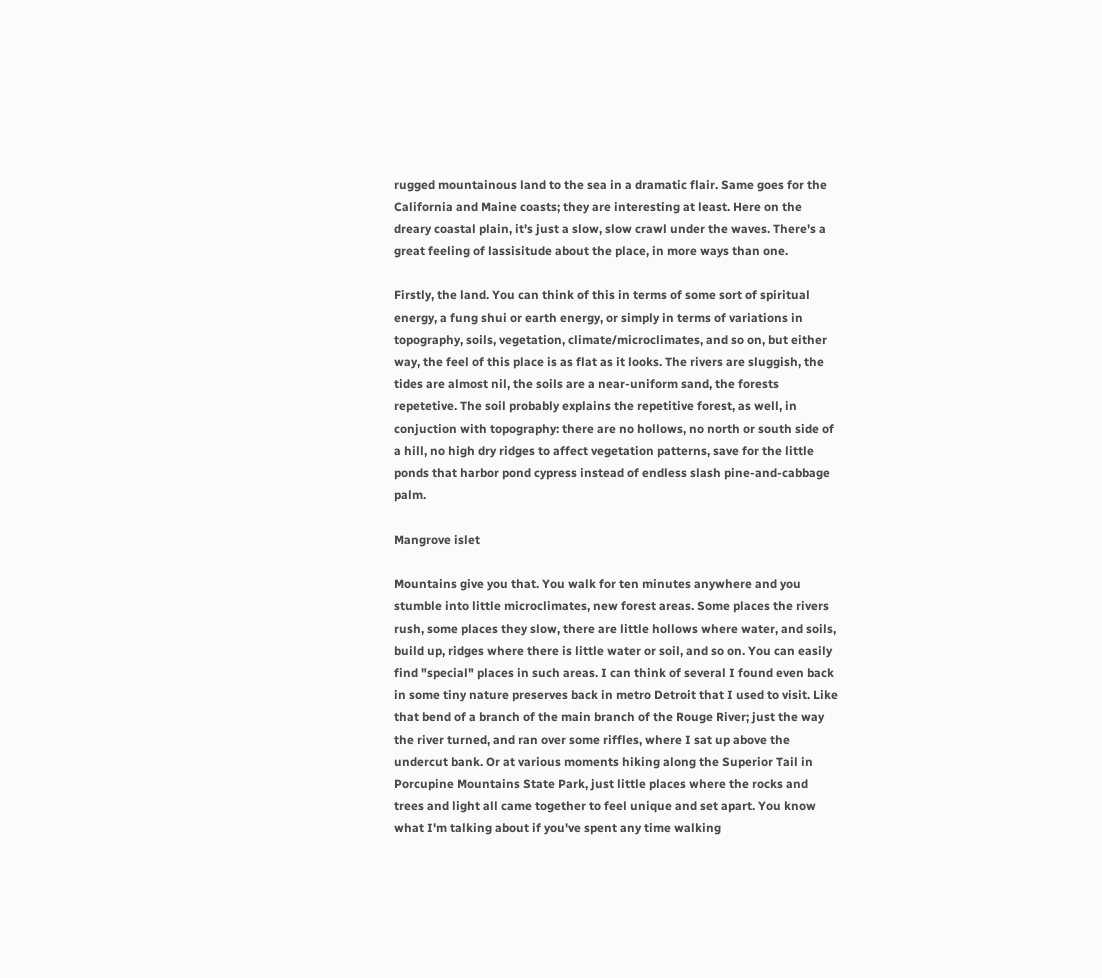rugged mountainous land to the sea in a dramatic flair. Same goes for the California and Maine coasts; they are interesting at least. Here on the dreary coastal plain, it's just a slow, slow crawl under the waves. There's a great feeling of lassisitude about the place, in more ways than one.

Firstly, the land. You can think of this in terms of some sort of spiritual energy, a fung shui or earth energy, or simply in terms of variations in topography, soils, vegetation, climate/microclimates, and so on, but either way, the feel of this place is as flat as it looks. The rivers are sluggish, the tides are almost nil, the soils are a near-uniform sand, the forests repetetive. The soil probably explains the repetitive forest, as well, in conjuction with topography: there are no hollows, no north or south side of a hill, no high dry ridges to affect vegetation patterns, save for the little ponds that harbor pond cypress instead of endless slash pine-and-cabbage palm.

Mangrove islet

Mountains give you that. You walk for ten minutes anywhere and you stumble into little microclimates, new forest areas. Some places the rivers rush, some places they slow, there are little hollows where water, and soils, build up, ridges where there is little water or soil, and so on. You can easily find "special" places in such areas. I can think of several I found even back in some tiny nature preserves back in metro Detroit that I used to visit. Like that bend of a branch of the main branch of the Rouge River; just the way the river turned, and ran over some riffles, where I sat up above the undercut bank. Or at various moments hiking along the Superior Tail in Porcupine Mountains State Park, just little places where the rocks and trees and light all came together to feel unique and set apart. You know what I'm talking about if you've spent any time walking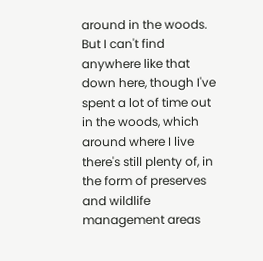around in the woods. But I can't find anywhere like that down here, though I've spent a lot of time out in the woods, which around where I live there's still plenty of, in the form of preserves and wildlife management areas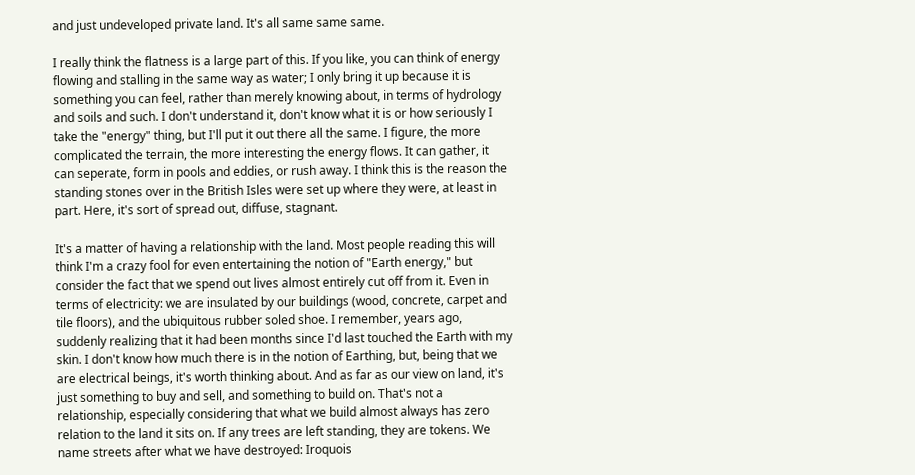and just undeveloped private land. It's all same same same.

I really think the flatness is a large part of this. If you like, you can think of energy flowing and stalling in the same way as water; I only bring it up because it is something you can feel, rather than merely knowing about, in terms of hydrology and soils and such. I don't understand it, don't know what it is or how seriously I take the "energy" thing, but I'll put it out there all the same. I figure, the more complicated the terrain, the more interesting the energy flows. It can gather, it can seperate, form in pools and eddies, or rush away. I think this is the reason the standing stones over in the British Isles were set up where they were, at least in part. Here, it's sort of spread out, diffuse, stagnant.

It's a matter of having a relationship with the land. Most people reading this will think I'm a crazy fool for even entertaining the notion of "Earth energy," but consider the fact that we spend out lives almost entirely cut off from it. Even in terms of electricity: we are insulated by our buildings (wood, concrete, carpet and tile floors), and the ubiquitous rubber soled shoe. I remember, years ago, suddenly realizing that it had been months since I'd last touched the Earth with my skin. I don't know how much there is in the notion of Earthing, but, being that we are electrical beings, it's worth thinking about. And as far as our view on land, it's just something to buy and sell, and something to build on. That's not a relationship, especially considering that what we build almost always has zero relation to the land it sits on. If any trees are left standing, they are tokens. We name streets after what we have destroyed: Iroquois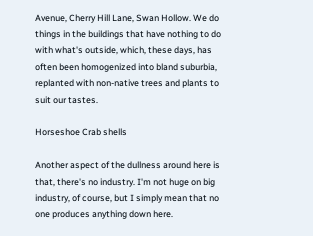Avenue, Cherry Hill Lane, Swan Hollow. We do things in the buildings that have nothing to do with what's outside, which, these days, has often been homogenized into bland suburbia, replanted with non-native trees and plants to suit our tastes.

Horseshoe Crab shells

Another aspect of the dullness around here is that, there's no industry. I'm not huge on big industry, of course, but I simply mean that no one produces anything down here.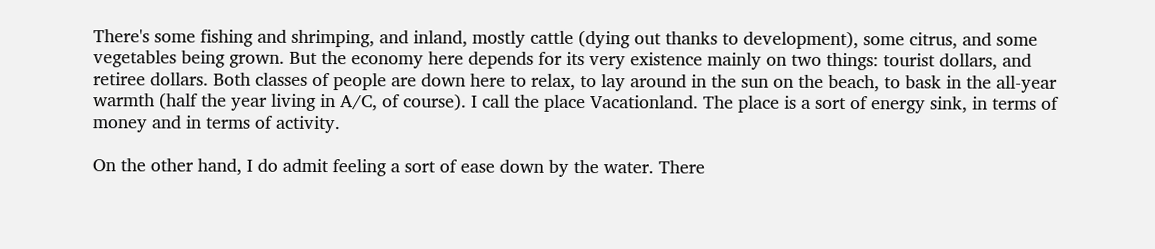There's some fishing and shrimping, and inland, mostly cattle (dying out thanks to development), some citrus, and some vegetables being grown. But the economy here depends for its very existence mainly on two things: tourist dollars, and retiree dollars. Both classes of people are down here to relax, to lay around in the sun on the beach, to bask in the all-year warmth (half the year living in A/C, of course). I call the place Vacationland. The place is a sort of energy sink, in terms of money and in terms of activity.

On the other hand, I do admit feeling a sort of ease down by the water. There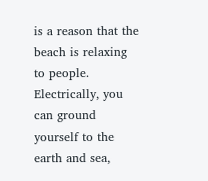is a reason that the beach is relaxing to people. Electrically, you can ground yourself to the earth and sea,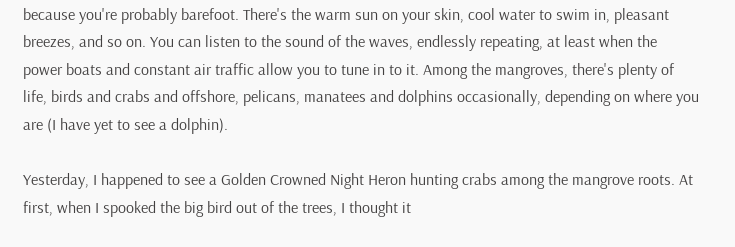because you're probably barefoot. There's the warm sun on your skin, cool water to swim in, pleasant breezes, and so on. You can listen to the sound of the waves, endlessly repeating, at least when the power boats and constant air traffic allow you to tune in to it. Among the mangroves, there's plenty of life, birds and crabs and offshore, pelicans, manatees and dolphins occasionally, depending on where you are (I have yet to see a dolphin).

Yesterday, I happened to see a Golden Crowned Night Heron hunting crabs among the mangrove roots. At first, when I spooked the big bird out of the trees, I thought it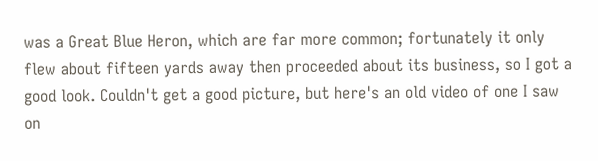was a Great Blue Heron, which are far more common; fortunately it only flew about fifteen yards away then proceeded about its business, so I got a good look. Couldn't get a good picture, but here's an old video of one I saw on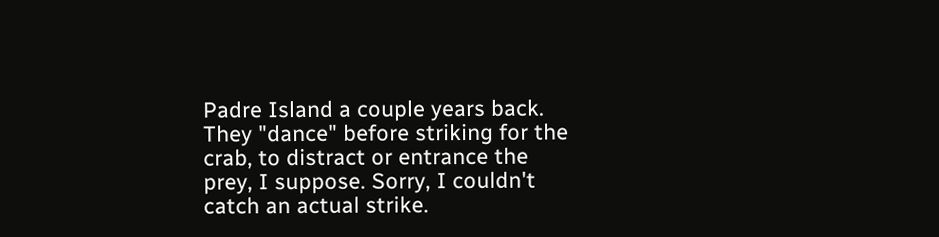Padre Island a couple years back. They "dance" before striking for the crab, to distract or entrance the prey, I suppose. Sorry, I couldn't catch an actual strike.